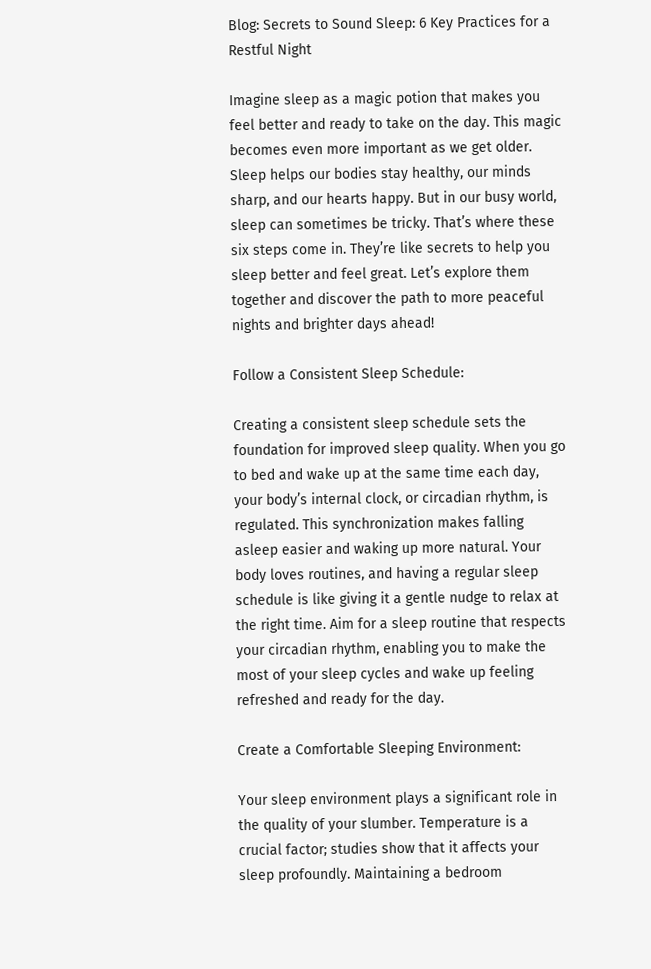Blog: Secrets to Sound Sleep: 6 Key Practices for a Restful Night

Imagine sleep as a magic potion that makes you feel better and ready to take on the day. This magic becomes even more important as we get older. Sleep helps our bodies stay healthy, our minds sharp, and our hearts happy. But in our busy world, sleep can sometimes be tricky. That’s where these six steps come in. They’re like secrets to help you sleep better and feel great. Let’s explore them together and discover the path to more peaceful nights and brighter days ahead!

Follow a Consistent Sleep Schedule:

Creating a consistent sleep schedule sets the foundation for improved sleep quality. When you go to bed and wake up at the same time each day, your body’s internal clock, or circadian rhythm, is regulated. This synchronization makes falling asleep easier and waking up more natural. Your body loves routines, and having a regular sleep schedule is like giving it a gentle nudge to relax at the right time. Aim for a sleep routine that respects your circadian rhythm, enabling you to make the most of your sleep cycles and wake up feeling refreshed and ready for the day.

Create a Comfortable Sleeping Environment:

Your sleep environment plays a significant role in the quality of your slumber. Temperature is a crucial factor; studies show that it affects your sleep profoundly. Maintaining a bedroom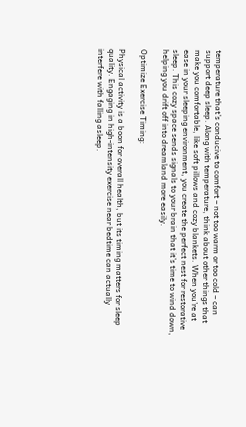temperature that’s conducive to comfort – not too warm or too cold – can support deep sleep. Along with temperature, think about other things that make you comfortable, like soft pillows and cozy blankets. When you’re at ease in your sleeping environment, you create the perfect nest for restorative sleep. This cozy space sends signals to your brain that it’s time to wind down, helping you drift off into dreamland more easily.

Optimize Exercise Timing:

Physical activity is a boon for overall health, but its timing matters for sleep quality. Engaging in high-intensity exercise near bedtime can actually interfere with falling asleep.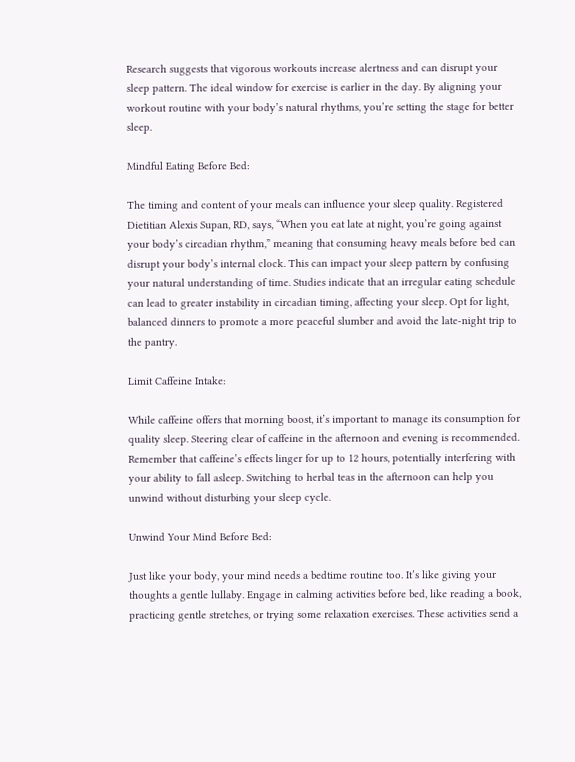Research suggests that vigorous workouts increase alertness and can disrupt your sleep pattern. The ideal window for exercise is earlier in the day. By aligning your workout routine with your body’s natural rhythms, you’re setting the stage for better sleep.

Mindful Eating Before Bed:

The timing and content of your meals can influence your sleep quality. Registered Dietitian Alexis Supan, RD, says, “When you eat late at night, you’re going against your body’s circadian rhythm,” meaning that consuming heavy meals before bed can disrupt your body’s internal clock. This can impact your sleep pattern by confusing your natural understanding of time. Studies indicate that an irregular eating schedule can lead to greater instability in circadian timing, affecting your sleep. Opt for light, balanced dinners to promote a more peaceful slumber and avoid the late-night trip to the pantry.

Limit Caffeine Intake:

While caffeine offers that morning boost, it’s important to manage its consumption for quality sleep. Steering clear of caffeine in the afternoon and evening is recommended. Remember that caffeine’s effects linger for up to 12 hours, potentially interfering with your ability to fall asleep. Switching to herbal teas in the afternoon can help you unwind without disturbing your sleep cycle.

Unwind Your Mind Before Bed:

Just like your body, your mind needs a bedtime routine too. It’s like giving your thoughts a gentle lullaby. Engage in calming activities before bed, like reading a book, practicing gentle stretches, or trying some relaxation exercises. These activities send a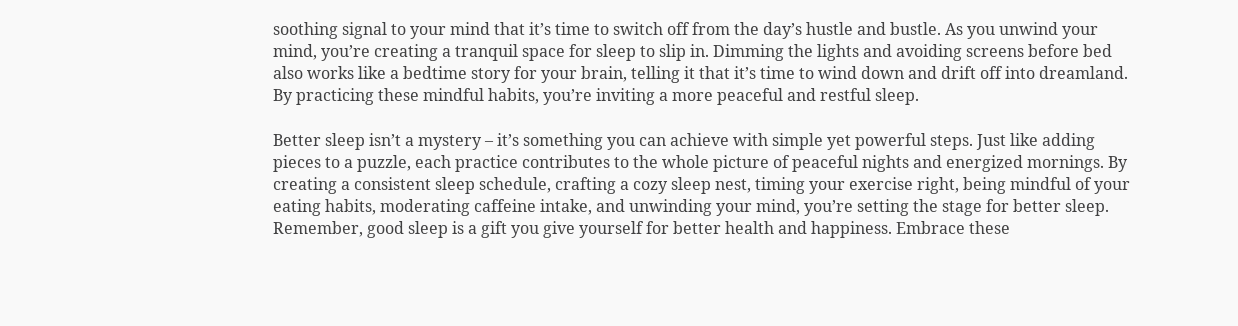soothing signal to your mind that it’s time to switch off from the day’s hustle and bustle. As you unwind your mind, you’re creating a tranquil space for sleep to slip in. Dimming the lights and avoiding screens before bed also works like a bedtime story for your brain, telling it that it’s time to wind down and drift off into dreamland. By practicing these mindful habits, you’re inviting a more peaceful and restful sleep.

Better sleep isn’t a mystery – it’s something you can achieve with simple yet powerful steps. Just like adding pieces to a puzzle, each practice contributes to the whole picture of peaceful nights and energized mornings. By creating a consistent sleep schedule, crafting a cozy sleep nest, timing your exercise right, being mindful of your eating habits, moderating caffeine intake, and unwinding your mind, you’re setting the stage for better sleep. Remember, good sleep is a gift you give yourself for better health and happiness. Embrace these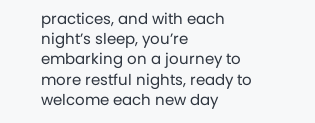practices, and with each night’s sleep, you’re embarking on a journey to more restful nights, ready to welcome each new day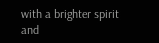with a brighter spirit and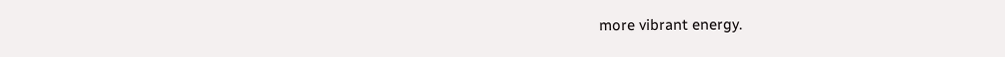more vibrant energy.